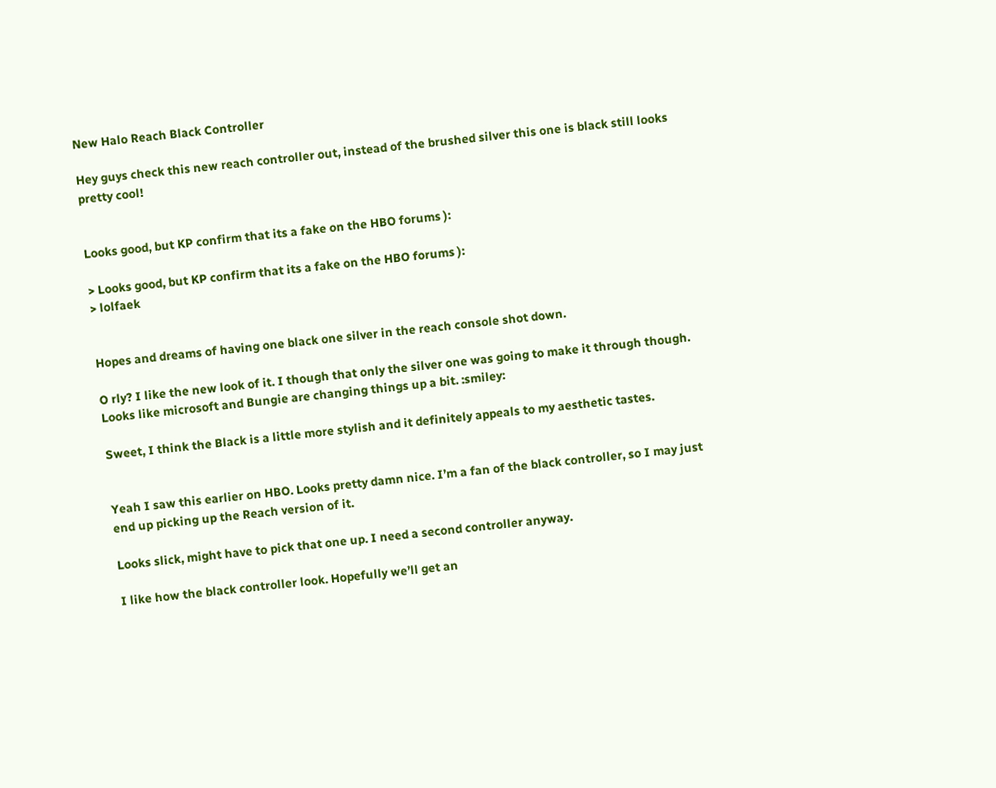New Halo Reach Black Controller

Hey guys check this new reach controller out, instead of the brushed silver this one is black still looks pretty cool!


Looks good, but KP confirm that its a fake on the HBO forums ):

> Looks good, but KP confirm that its a fake on the HBO forums ):
> lolfaek


Hopes and dreams of having one black one silver in the reach console shot down.

O rly? I like the new look of it. I though that only the silver one was going to make it through though. Looks like microsoft and Bungie are changing things up a bit. :smiley:

Sweet, I think the Black is a little more stylish and it definitely appeals to my aesthetic tastes.


Yeah I saw this earlier on HBO. Looks pretty damn nice. I’m a fan of the black controller, so I may just end up picking up the Reach version of it.

Looks slick, might have to pick that one up. I need a second controller anyway.

I like how the black controller look. Hopefully we’ll get an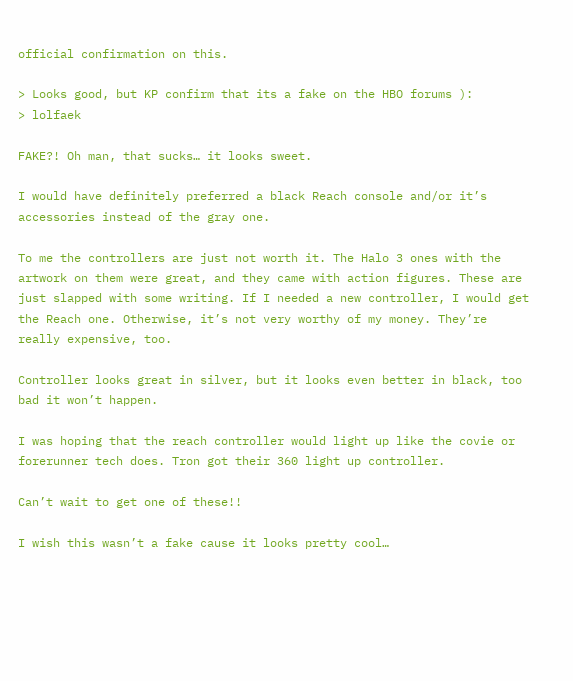official confirmation on this.

> Looks good, but KP confirm that its a fake on the HBO forums ):
> lolfaek

FAKE?! Oh man, that sucks… it looks sweet.

I would have definitely preferred a black Reach console and/or it’s accessories instead of the gray one.

To me the controllers are just not worth it. The Halo 3 ones with the artwork on them were great, and they came with action figures. These are just slapped with some writing. If I needed a new controller, I would get the Reach one. Otherwise, it’s not very worthy of my money. They’re really expensive, too.

Controller looks great in silver, but it looks even better in black, too bad it won’t happen.

I was hoping that the reach controller would light up like the covie or forerunner tech does. Tron got their 360 light up controller.

Can’t wait to get one of these!!

I wish this wasn’t a fake cause it looks pretty cool…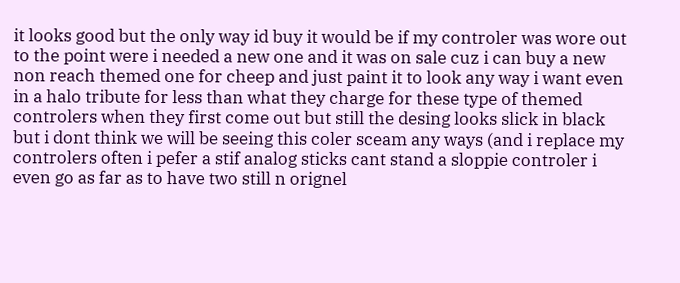it looks good but the only way id buy it would be if my controler was wore out to the point were i needed a new one and it was on sale cuz i can buy a new non reach themed one for cheep and just paint it to look any way i want even in a halo tribute for less than what they charge for these type of themed controlers when they first come out but still the desing looks slick in black but i dont think we will be seeing this coler sceam any ways (and i replace my controlers often i pefer a stif analog sticks cant stand a sloppie controler i even go as far as to have two still n orignel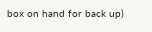box on hand for back up)